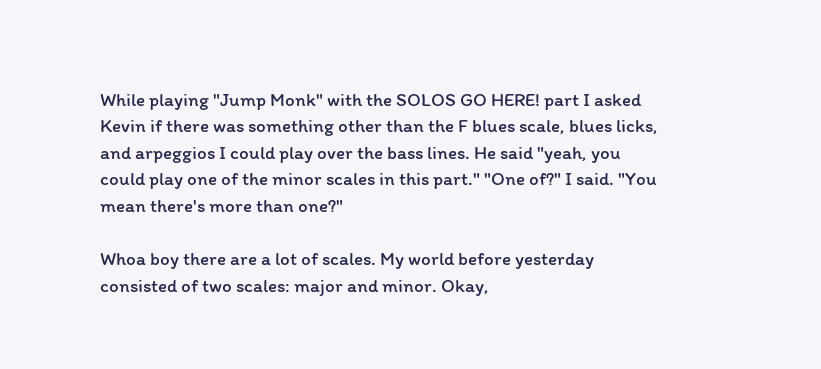While playing "Jump Monk" with the SOLOS GO HERE! part I asked Kevin if there was something other than the F blues scale, blues licks, and arpeggios I could play over the bass lines. He said "yeah, you could play one of the minor scales in this part." "One of?" I said. "You mean there's more than one?"

Whoa boy there are a lot of scales. My world before yesterday consisted of two scales: major and minor. Okay,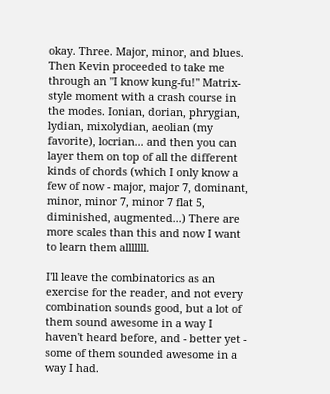okay. Three. Major, minor, and blues. Then Kevin proceeded to take me through an "I know kung-fu!" Matrix-style moment with a crash course in the modes. Ionian, dorian, phrygian, lydian, mixolydian, aeolian (my favorite), locrian... and then you can layer them on top of all the different kinds of chords (which I only know a few of now - major, major 7, dominant, minor, minor 7, minor 7 flat 5, diminished, augmented...) There are more scales than this and now I want to learn them alllllll.

I'll leave the combinatorics as an exercise for the reader, and not every combination sounds good, but a lot of them sound awesome in a way I haven't heard before, and - better yet - some of them sounded awesome in a way I had.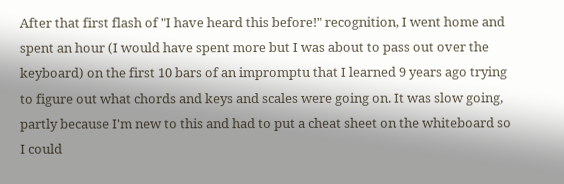After that first flash of "I have heard this before!" recognition, I went home and spent an hour (I would have spent more but I was about to pass out over the keyboard) on the first 10 bars of an impromptu that I learned 9 years ago trying to figure out what chords and keys and scales were going on. It was slow going, partly because I'm new to this and had to put a cheat sheet on the whiteboard so I could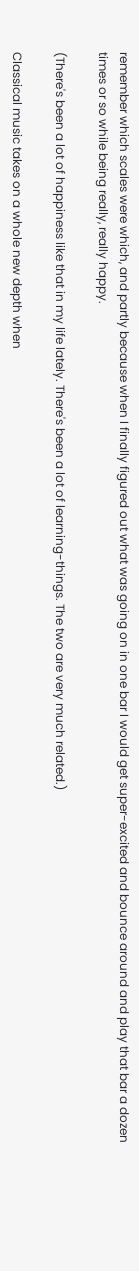remember which scales were which, and partly because when I finally figured out what was going on in one bar I would get super-excited and bounce around and play that bar a dozen times or so while being really, really happy.

(There's been a lot of happiness like that in my life lately. There's been a lot of learning-things. The two are very much related.)

Classical music takes on a whole new depth when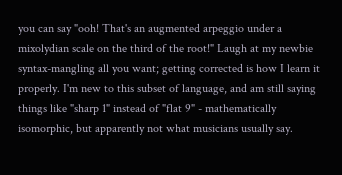you can say "ooh! That's an augmented arpeggio under a mixolydian scale on the third of the root!" Laugh at my newbie syntax-mangling all you want; getting corrected is how I learn it properly. I'm new to this subset of language, and am still saying things like "sharp 1" instead of "flat 9" - mathematically isomorphic, but apparently not what musicians usually say.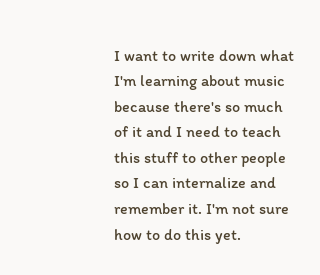I want to write down what I'm learning about music because there's so much of it and I need to teach this stuff to other people so I can internalize and remember it. I'm not sure how to do this yet.